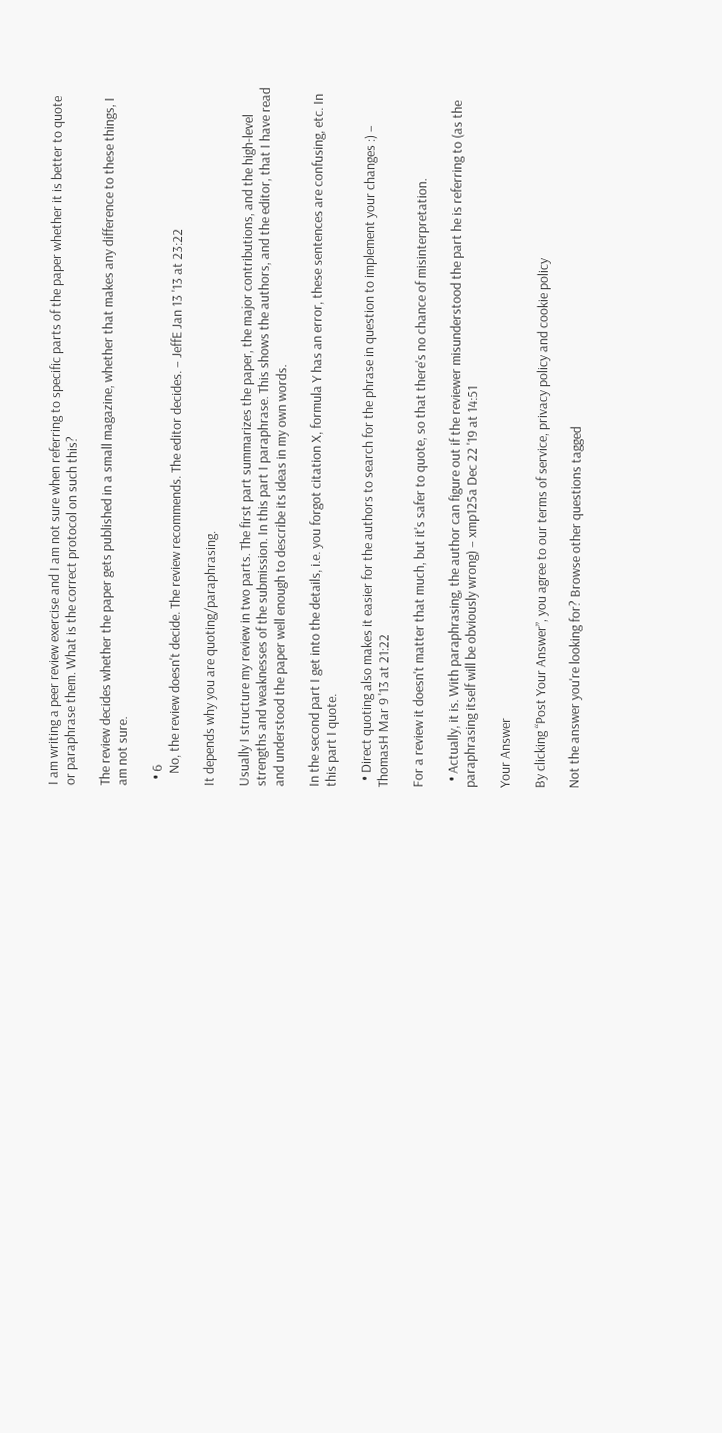I am writing a peer review exercise and I am not sure when referring to specific parts of the paper whether it is better to quote or paraphrase them. What is the correct protocol on such this?

The review decides whether the paper gets published in a small magazine, whether that makes any difference to these things, I am not sure.

  • 6
    No, the review doesn't decide. The review recommends. The editor decides. – JeffE Jan 13 '13 at 23:22

It depends why you are quoting/paraphrasing.

Usually I structure my review in two parts. The first part summarizes the paper, the major contributions, and the high-level strengths and weaknesses of the submission. In this part I paraphrase. This shows the authors, and the editor, that I have read and understood the paper well enough to describe its ideas in my own words.

In the second part I get into the details, i.e. you forgot citation X, formula Y has an error, these sentences are confusing, etc. In this part I quote.

  • Direct quoting also makes it easier for the authors to search for the phrase in question to implement your changes :) – ThomasH Mar 9 '13 at 21:22

For a review it doesn't matter that much, but it's safer to quote, so that there's no chance of misinterpretation.

  • Actually, it is. With paraphrasing, the author can figure out if the reviewer misunderstood the part he is referring to (as the paraphrasing itself will be obviously wrong) – xmp125a Dec 22 '19 at 14:51

Your Answer

By clicking “Post Your Answer”, you agree to our terms of service, privacy policy and cookie policy

Not the answer you're looking for? Browse other questions tagged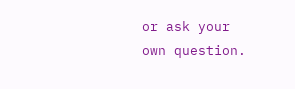or ask your own question.